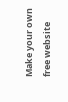Make your own free website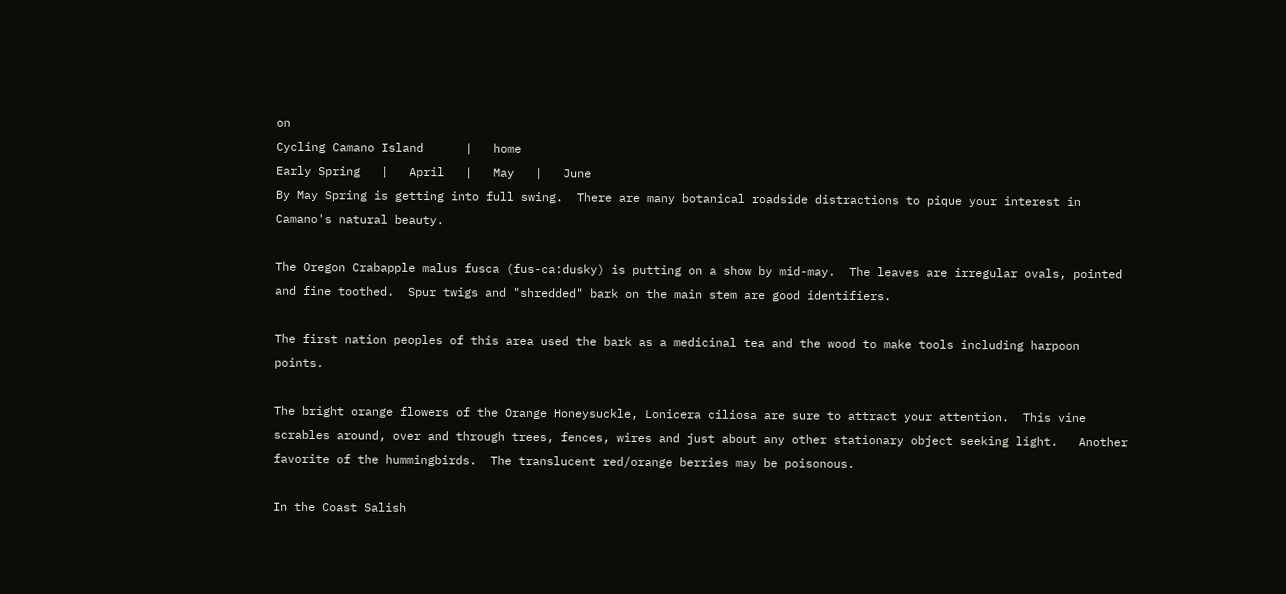on
Cycling Camano Island      |   home
Early Spring   |   April   |   May   |   June
By May Spring is getting into full swing.  There are many botanical roadside distractions to pique your interest in Camano's natural beauty.

The Oregon Crabapple malus fusca (fus-ca:dusky) is putting on a show by mid-may.  The leaves are irregular ovals, pointed and fine toothed.  Spur twigs and "shredded" bark on the main stem are good identifiers.

The first nation peoples of this area used the bark as a medicinal tea and the wood to make tools including harpoon points.

The bright orange flowers of the Orange Honeysuckle, Lonicera ciliosa are sure to attract your attention.  This vine scrables around, over and through trees, fences, wires and just about any other stationary object seeking light.   Another favorite of the hummingbirds.  The translucent red/orange berries may be poisonous.

In the Coast Salish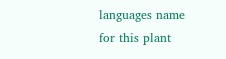languages name for this plant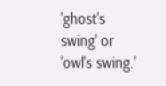'ghost's swing' or 'owl's swing.'